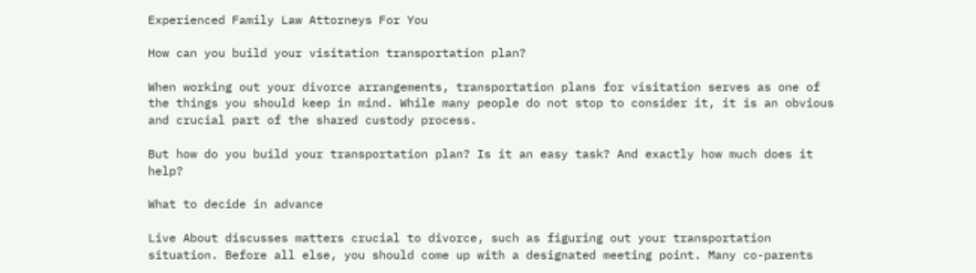Experienced Family Law Attorneys For You

How can you build your visitation transportation plan?

When working out your divorce arrangements, transportation plans for visitation serves as one of the things you should keep in mind. While many people do not stop to consider it, it is an obvious and crucial part of the shared custody process.

But how do you build your transportation plan? Is it an easy task? And exactly how much does it help?

What to decide in advance

Live About discusses matters crucial to divorce, such as figuring out your transportation situation. Before all else, you should come up with a designated meeting point. Many co-parents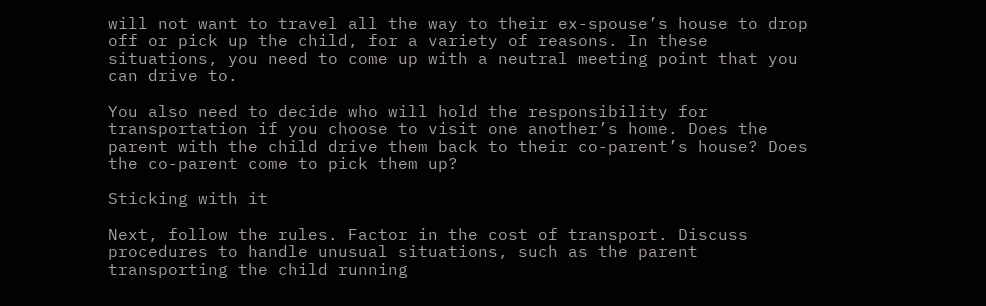will not want to travel all the way to their ex-spouse’s house to drop off or pick up the child, for a variety of reasons. In these situations, you need to come up with a neutral meeting point that you can drive to.

You also need to decide who will hold the responsibility for transportation if you choose to visit one another’s home. Does the parent with the child drive them back to their co-parent’s house? Does the co-parent come to pick them up?

Sticking with it

Next, follow the rules. Factor in the cost of transport. Discuss procedures to handle unusual situations, such as the parent transporting the child running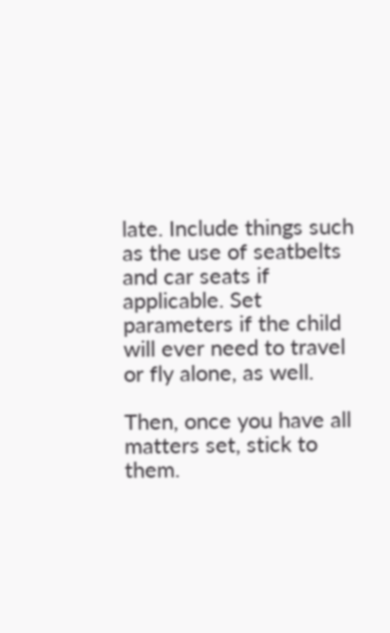late. Include things such as the use of seatbelts and car seats if applicable. Set parameters if the child will ever need to travel or fly alone, as well.

Then, once you have all matters set, stick to them.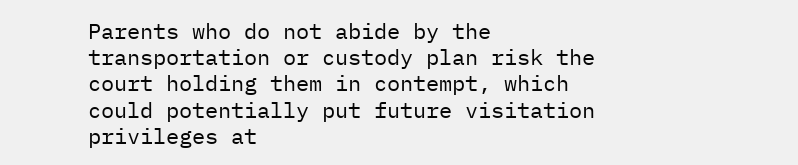Parents who do not abide by the transportation or custody plan risk the court holding them in contempt, which could potentially put future visitation privileges at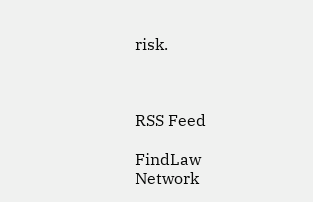risk.



RSS Feed

FindLaw Network